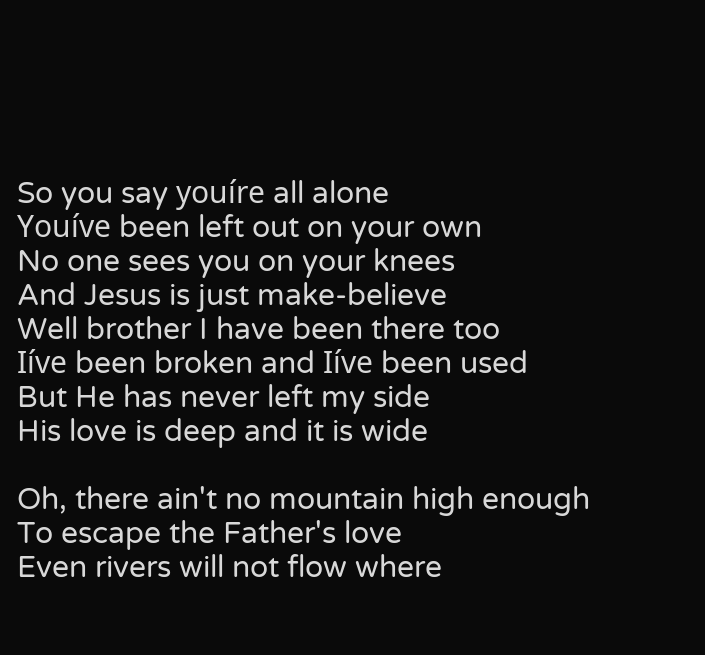So you say youíre all alone
Youíve been left out on your own
No one sees you on your knees
And Jesus is just make-believe
Well brother I have been there too
Iíve been broken and Iíve been used
But He has never left my side
His love is deep and it is wide

Oh, there ain't no mountain high enough
To escape the Father's love
Even rivers will not flow where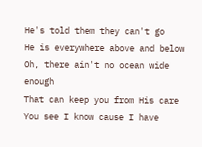He's told them they can't go
He is everywhere above and below
Oh, there ain't no ocean wide enough
That can keep you from His care
You see I know cause I have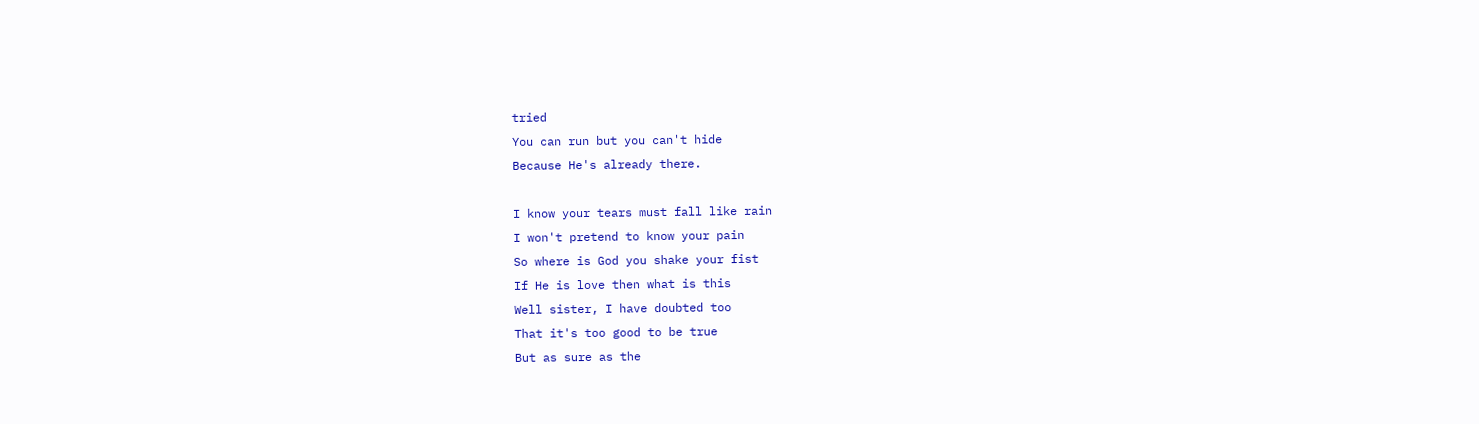tried
You can run but you can't hide
Because He's already there.

I know your tears must fall like rain
I won't pretend to know your pain
So where is God you shake your fist
If He is love then what is this
Well sister, I have doubted too
That it's too good to be true
But as sure as the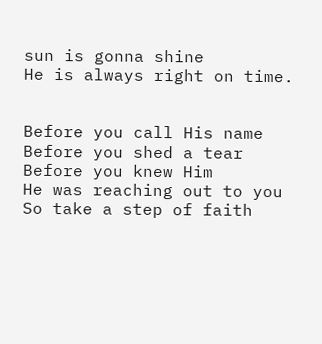sun is gonna shine
He is always right on time.


Before you call His name
Before you shed a tear
Before you knew Him
He was reaching out to you
So take a step of faith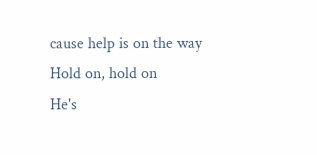cause help is on the way
Hold on, hold on
He's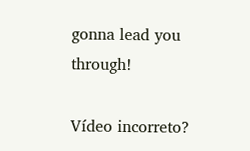gonna lead you through!

Vídeo incorreto?